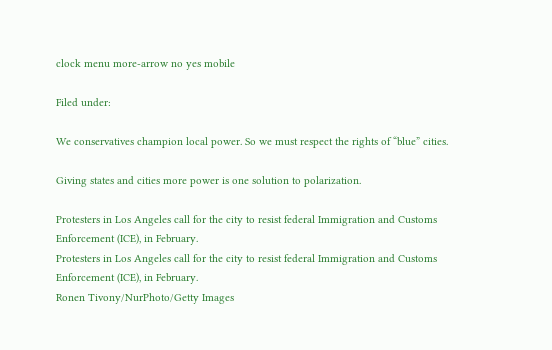clock menu more-arrow no yes mobile

Filed under:

We conservatives champion local power. So we must respect the rights of “blue” cities.

Giving states and cities more power is one solution to polarization.

Protesters in Los Angeles call for the city to resist federal Immigration and Customs Enforcement (ICE), in February.
Protesters in Los Angeles call for the city to resist federal Immigration and Customs Enforcement (ICE), in February.
Ronen Tivony/NurPhoto/Getty Images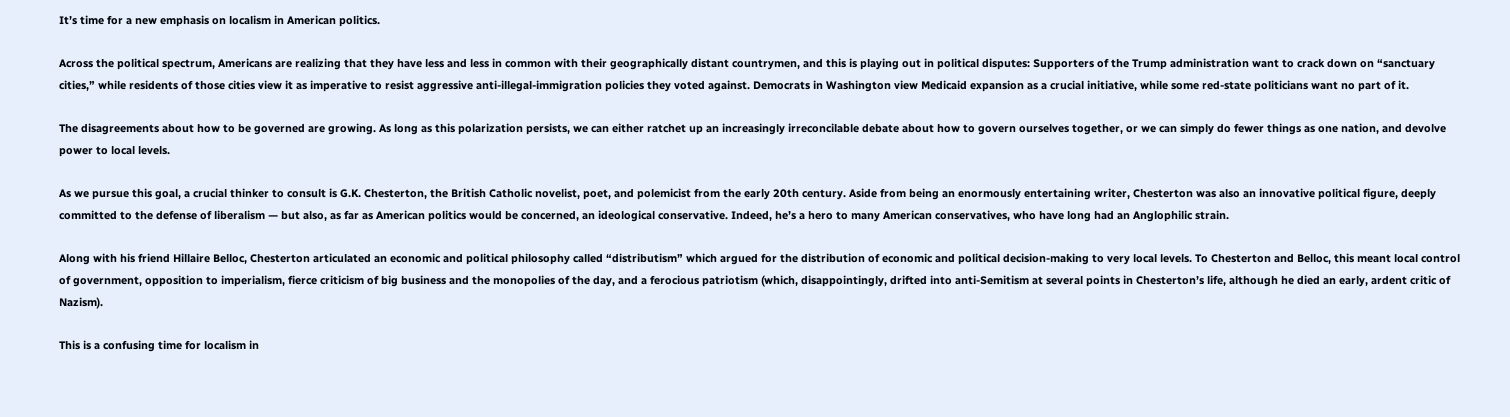It’s time for a new emphasis on localism in American politics.

Across the political spectrum, Americans are realizing that they have less and less in common with their geographically distant countrymen, and this is playing out in political disputes: Supporters of the Trump administration want to crack down on “sanctuary cities,” while residents of those cities view it as imperative to resist aggressive anti-illegal-immigration policies they voted against. Democrats in Washington view Medicaid expansion as a crucial initiative, while some red-state politicians want no part of it.

The disagreements about how to be governed are growing. As long as this polarization persists, we can either ratchet up an increasingly irreconcilable debate about how to govern ourselves together, or we can simply do fewer things as one nation, and devolve power to local levels.

As we pursue this goal, a crucial thinker to consult is G.K. Chesterton, the British Catholic novelist, poet, and polemicist from the early 20th century. Aside from being an enormously entertaining writer, Chesterton was also an innovative political figure, deeply committed to the defense of liberalism — but also, as far as American politics would be concerned, an ideological conservative. Indeed, he’s a hero to many American conservatives, who have long had an Anglophilic strain.

Along with his friend Hillaire Belloc, Chesterton articulated an economic and political philosophy called “distributism” which argued for the distribution of economic and political decision-making to very local levels. To Chesterton and Belloc, this meant local control of government, opposition to imperialism, fierce criticism of big business and the monopolies of the day, and a ferocious patriotism (which, disappointingly, drifted into anti-Semitism at several points in Chesterton’s life, although he died an early, ardent critic of Nazism).

This is a confusing time for localism in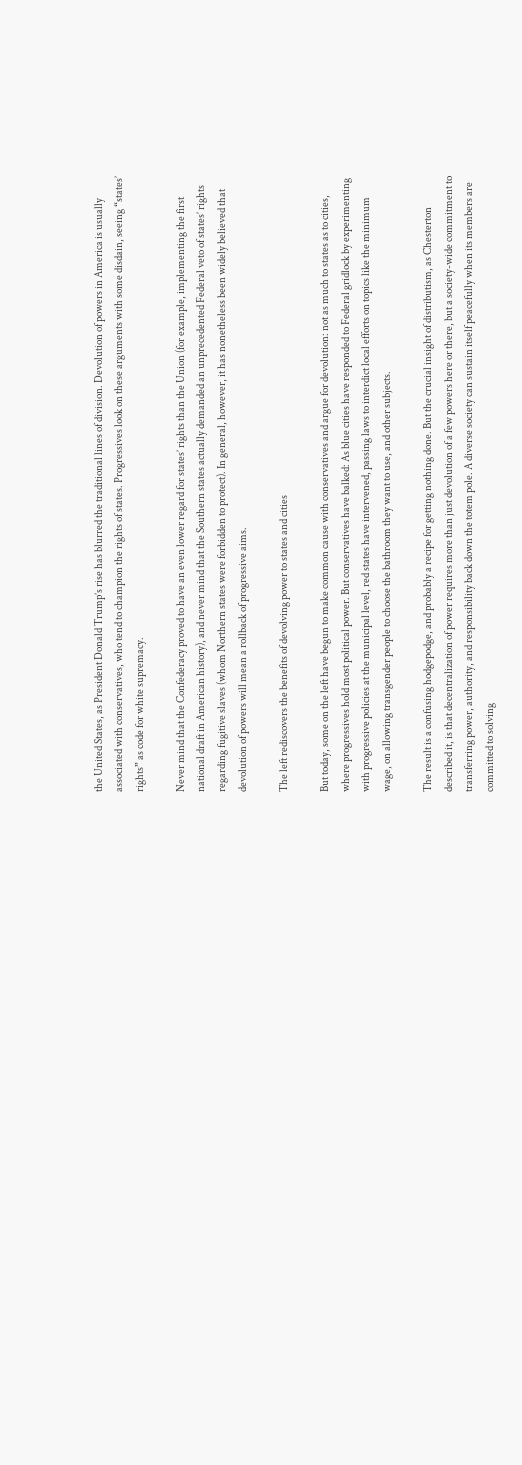the United States, as President Donald Trump’s rise has blurred the traditional lines of division. Devolution of powers in America is usually associated with conservatives, who tend to champion the rights of states. Progressives look on these arguments with some disdain, seeing “states’ rights” as code for white supremacy.

Never mind that the Confederacy proved to have an even lower regard for states’ rights than the Union (for example, implementing the first national draft in American history), and never mind that the Southern states actually demanded an unprecedented Federal veto of states’ rights regarding fugitive slaves (whom Northern states were forbidden to protect). In general, however, it has nonetheless been widely believed that devolution of powers will mean a rollback of progressive aims.

The left rediscovers the benefits of devolving power to states and cities

But today, some on the left have begun to make common cause with conservatives and argue for devolution: not as much to states as to cities, where progressives hold most political power. But conservatives have balked: As blue cities have responded to Federal gridlock by experimenting with progressive policies at the municipal level, red states have intervened, passing laws to interdict local efforts on topics like the minimum wage, on allowing transgender people to choose the bathroom they want to use, and other subjects.

The result is a confusing hodgepodge, and probably a recipe for getting nothing done. But the crucial insight of distributism, as Chesterton described it, is that decentralization of power requires more than just devolution of a few powers here or there, but a society-wide commitment to transferring power, authority, and responsibility back down the totem pole. A diverse society can sustain itself peacefully when its members are committed to solving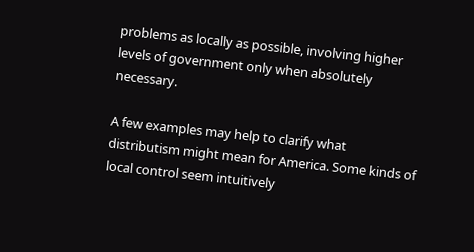problems as locally as possible, involving higher levels of government only when absolutely necessary.

A few examples may help to clarify what distributism might mean for America. Some kinds of local control seem intuitively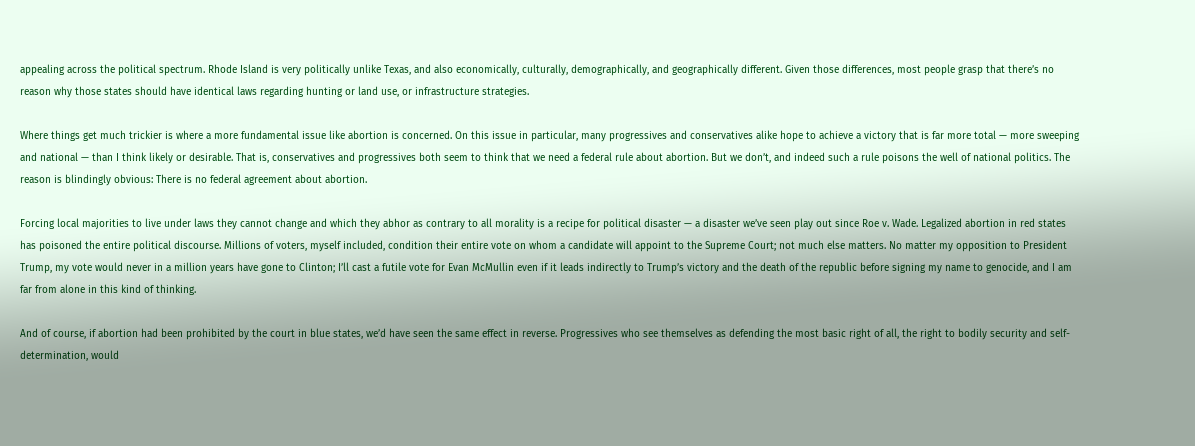appealing across the political spectrum. Rhode Island is very politically unlike Texas, and also economically, culturally, demographically, and geographically different. Given those differences, most people grasp that there’s no reason why those states should have identical laws regarding hunting or land use, or infrastructure strategies.

Where things get much trickier is where a more fundamental issue like abortion is concerned. On this issue in particular, many progressives and conservatives alike hope to achieve a victory that is far more total — more sweeping and national — than I think likely or desirable. That is, conservatives and progressives both seem to think that we need a federal rule about abortion. But we don’t, and indeed such a rule poisons the well of national politics. The reason is blindingly obvious: There is no federal agreement about abortion.

Forcing local majorities to live under laws they cannot change and which they abhor as contrary to all morality is a recipe for political disaster — a disaster we’ve seen play out since Roe v. Wade. Legalized abortion in red states has poisoned the entire political discourse. Millions of voters, myself included, condition their entire vote on whom a candidate will appoint to the Supreme Court; not much else matters. No matter my opposition to President Trump, my vote would never in a million years have gone to Clinton; I’ll cast a futile vote for Evan McMullin even if it leads indirectly to Trump’s victory and the death of the republic before signing my name to genocide, and I am far from alone in this kind of thinking.

And of course, if abortion had been prohibited by the court in blue states, we’d have seen the same effect in reverse. Progressives who see themselves as defending the most basic right of all, the right to bodily security and self-determination, would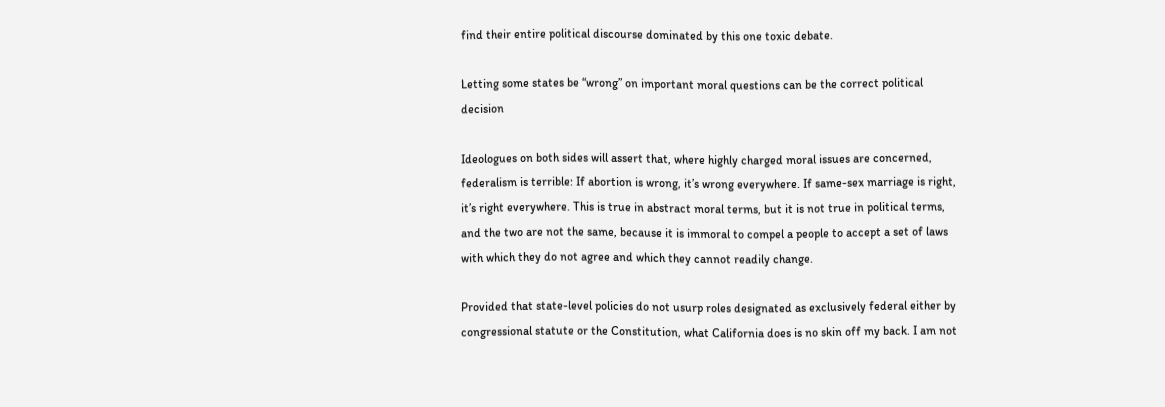find their entire political discourse dominated by this one toxic debate.

Letting some states be “wrong” on important moral questions can be the correct political decision

Ideologues on both sides will assert that, where highly charged moral issues are concerned, federalism is terrible: If abortion is wrong, it’s wrong everywhere. If same-sex marriage is right, it’s right everywhere. This is true in abstract moral terms, but it is not true in political terms, and the two are not the same, because it is immoral to compel a people to accept a set of laws with which they do not agree and which they cannot readily change.

Provided that state-level policies do not usurp roles designated as exclusively federal either by congressional statute or the Constitution, what California does is no skin off my back. I am not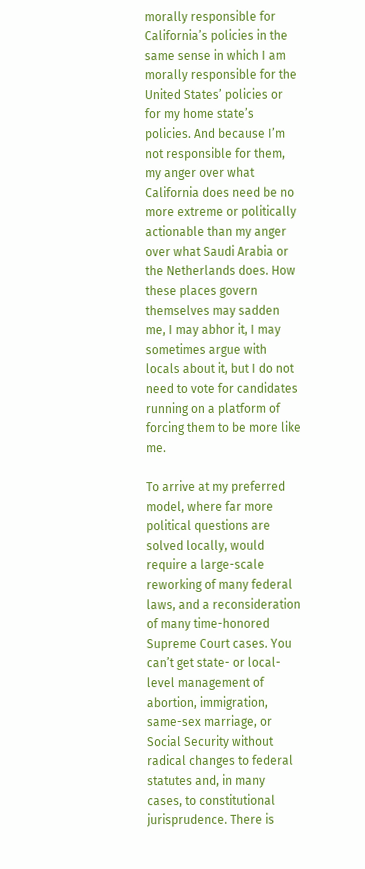morally responsible for California’s policies in the same sense in which I am morally responsible for the United States’ policies or for my home state’s policies. And because I’m not responsible for them, my anger over what California does need be no more extreme or politically actionable than my anger over what Saudi Arabia or the Netherlands does. How these places govern themselves may sadden me, I may abhor it, I may sometimes argue with locals about it, but I do not need to vote for candidates running on a platform of forcing them to be more like me.

To arrive at my preferred model, where far more political questions are solved locally, would require a large-scale reworking of many federal laws, and a reconsideration of many time-honored Supreme Court cases. You can’t get state- or local-level management of abortion, immigration, same-sex marriage, or Social Security without radical changes to federal statutes and, in many cases, to constitutional jurisprudence. There is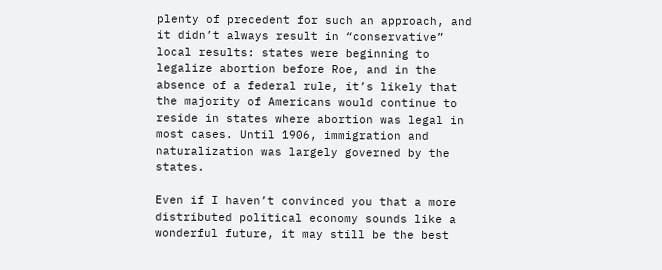plenty of precedent for such an approach, and it didn’t always result in “conservative” local results: states were beginning to legalize abortion before Roe, and in the absence of a federal rule, it’s likely that the majority of Americans would continue to reside in states where abortion was legal in most cases. Until 1906, immigration and naturalization was largely governed by the states.

Even if I haven’t convinced you that a more distributed political economy sounds like a wonderful future, it may still be the best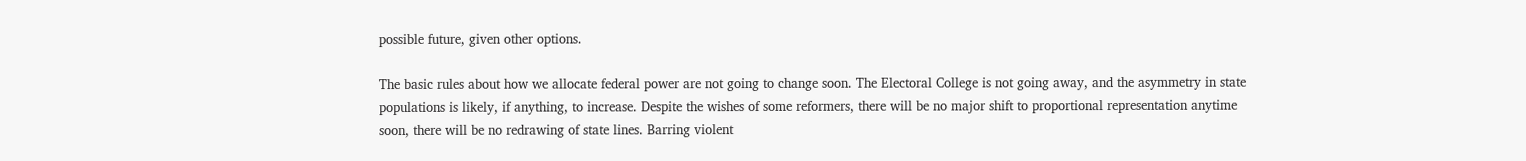possible future, given other options.

The basic rules about how we allocate federal power are not going to change soon. The Electoral College is not going away, and the asymmetry in state populations is likely, if anything, to increase. Despite the wishes of some reformers, there will be no major shift to proportional representation anytime soon, there will be no redrawing of state lines. Barring violent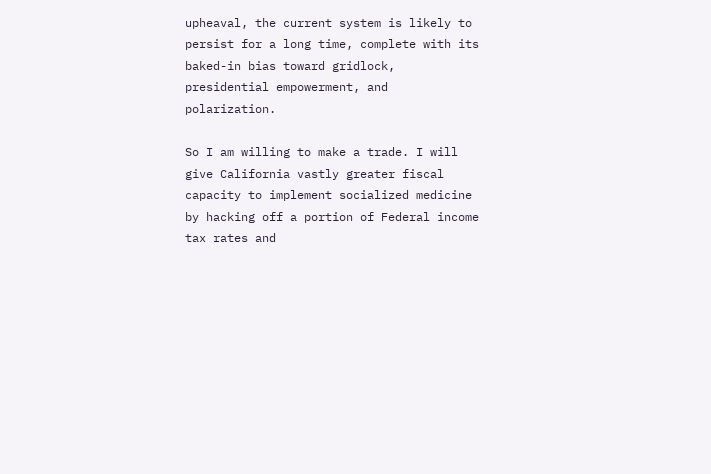upheaval, the current system is likely to persist for a long time, complete with its baked-in bias toward gridlock, presidential empowerment, and polarization.

So I am willing to make a trade. I will give California vastly greater fiscal capacity to implement socialized medicine by hacking off a portion of Federal income tax rates and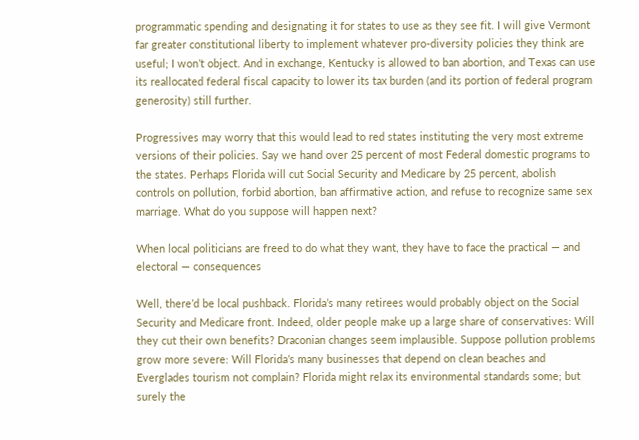programmatic spending and designating it for states to use as they see fit. I will give Vermont far greater constitutional liberty to implement whatever pro-diversity policies they think are useful; I won’t object. And in exchange, Kentucky is allowed to ban abortion, and Texas can use its reallocated federal fiscal capacity to lower its tax burden (and its portion of federal program generosity) still further.

Progressives may worry that this would lead to red states instituting the very most extreme versions of their policies. Say we hand over 25 percent of most Federal domestic programs to the states. Perhaps Florida will cut Social Security and Medicare by 25 percent, abolish controls on pollution, forbid abortion, ban affirmative action, and refuse to recognize same sex marriage. What do you suppose will happen next?

When local politicians are freed to do what they want, they have to face the practical — and electoral — consequences

Well, there’d be local pushback. Florida’s many retirees would probably object on the Social Security and Medicare front. Indeed, older people make up a large share of conservatives: Will they cut their own benefits? Draconian changes seem implausible. Suppose pollution problems grow more severe: Will Florida’s many businesses that depend on clean beaches and Everglades tourism not complain? Florida might relax its environmental standards some; but surely the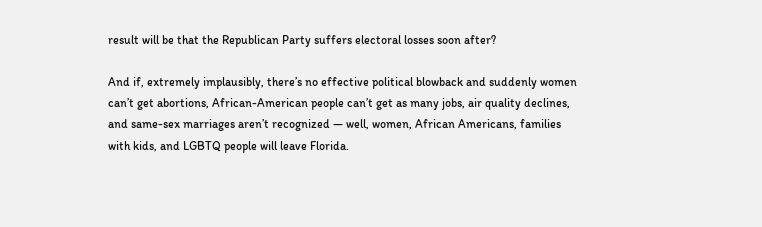result will be that the Republican Party suffers electoral losses soon after?

And if, extremely implausibly, there’s no effective political blowback and suddenly women can’t get abortions, African-American people can’t get as many jobs, air quality declines, and same-sex marriages aren’t recognized — well, women, African Americans, families with kids, and LGBTQ people will leave Florida.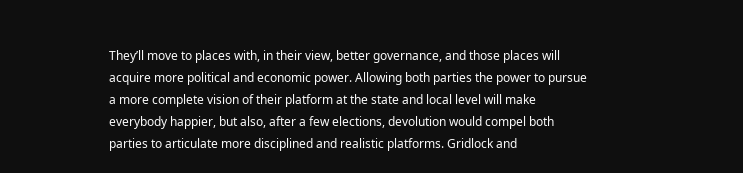They’ll move to places with, in their view, better governance, and those places will acquire more political and economic power. Allowing both parties the power to pursue a more complete vision of their platform at the state and local level will make everybody happier, but also, after a few elections, devolution would compel both parties to articulate more disciplined and realistic platforms. Gridlock and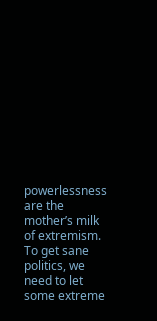powerlessness are the mother’s milk of extremism. To get sane politics, we need to let some extreme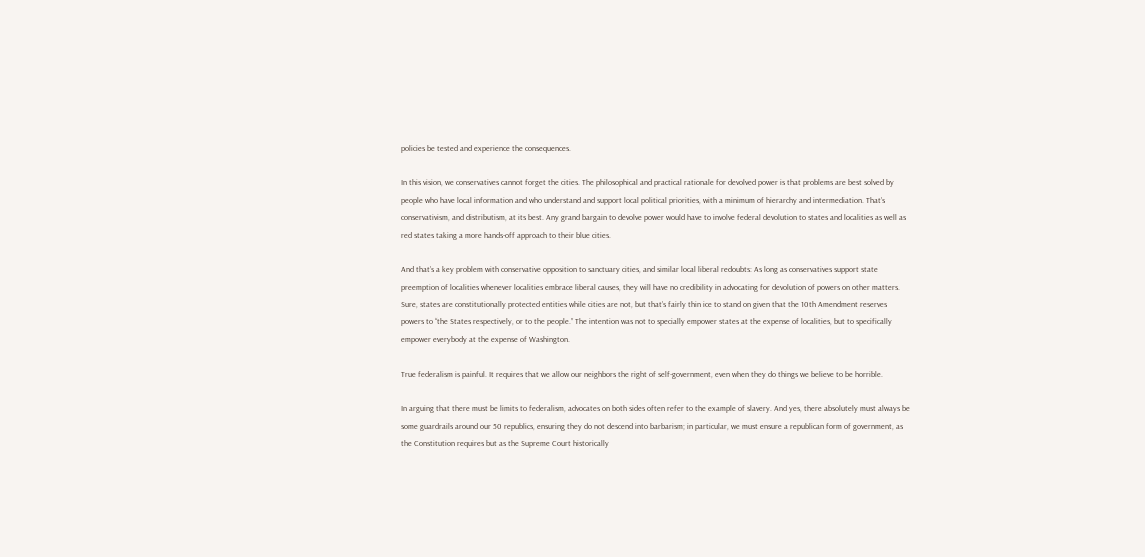policies be tested and experience the consequences.

In this vision, we conservatives cannot forget the cities. The philosophical and practical rationale for devolved power is that problems are best solved by people who have local information and who understand and support local political priorities, with a minimum of hierarchy and intermediation. That’s conservativism, and distributism, at its best. Any grand bargain to devolve power would have to involve federal devolution to states and localities as well as red states taking a more hands-off approach to their blue cities.

And that’s a key problem with conservative opposition to sanctuary cities, and similar local liberal redoubts: As long as conservatives support state preemption of localities whenever localities embrace liberal causes, they will have no credibility in advocating for devolution of powers on other matters. Sure, states are constitutionally protected entities while cities are not, but that’s fairly thin ice to stand on given that the 10th Amendment reserves powers to “the States respectively, or to the people.” The intention was not to specially empower states at the expense of localities, but to specifically empower everybody at the expense of Washington.

True federalism is painful. It requires that we allow our neighbors the right of self-government, even when they do things we believe to be horrible.

In arguing that there must be limits to federalism, advocates on both sides often refer to the example of slavery. And yes, there absolutely must always be some guardrails around our 50 republics, ensuring they do not descend into barbarism; in particular, we must ensure a republican form of government, as the Constitution requires but as the Supreme Court historically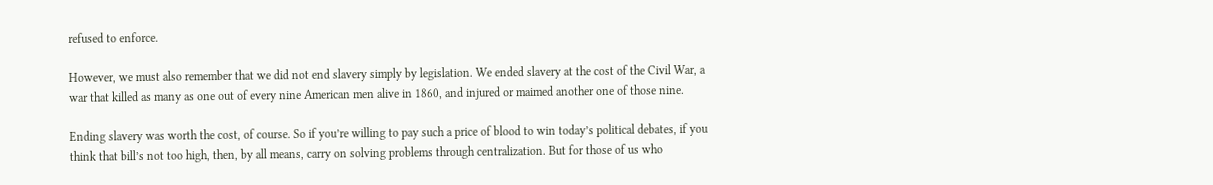refused to enforce.

However, we must also remember that we did not end slavery simply by legislation. We ended slavery at the cost of the Civil War, a war that killed as many as one out of every nine American men alive in 1860, and injured or maimed another one of those nine.

Ending slavery was worth the cost, of course. So if you’re willing to pay such a price of blood to win today’s political debates, if you think that bill’s not too high, then, by all means, carry on solving problems through centralization. But for those of us who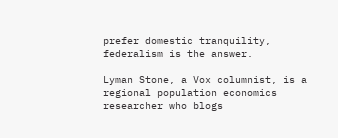prefer domestic tranquility, federalism is the answer.

Lyman Stone, a Vox columnist, is a regional population economics researcher who blogs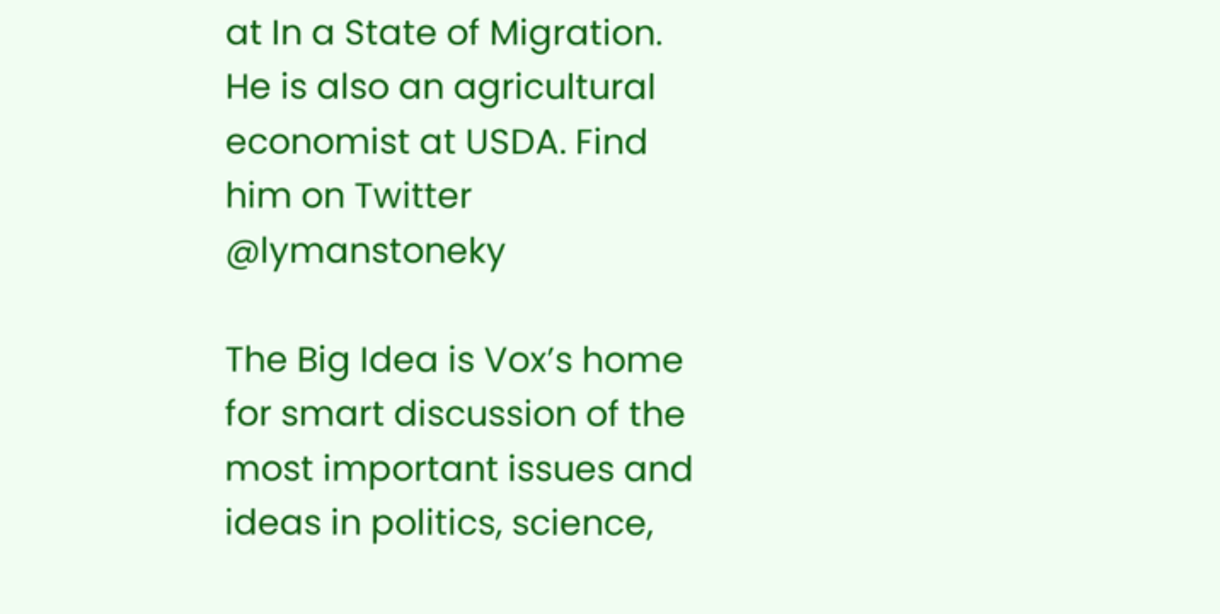at In a State of Migration. He is also an agricultural economist at USDA. Find him on Twitter @lymanstoneky

The Big Idea is Vox’s home for smart discussion of the most important issues and ideas in politics, science,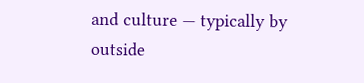and culture — typically by outside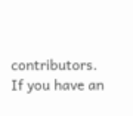contributors. If you have an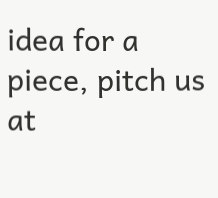idea for a piece, pitch us at